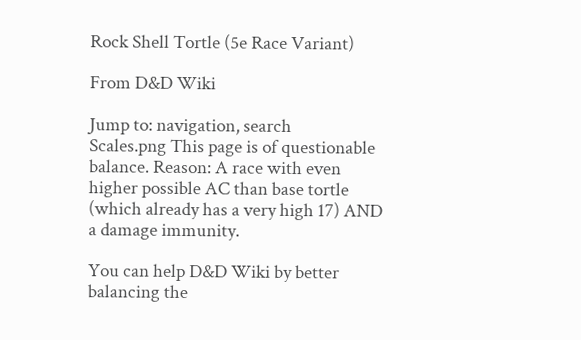Rock Shell Tortle (5e Race Variant)

From D&D Wiki

Jump to: navigation, search
Scales.png This page is of questionable balance. Reason: A race with even higher possible AC than base tortle (which already has a very high 17) AND a damage immunity.

You can help D&D Wiki by better balancing the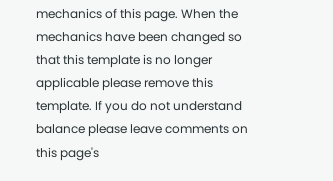mechanics of this page. When the mechanics have been changed so that this template is no longer applicable please remove this template. If you do not understand balance please leave comments on this page's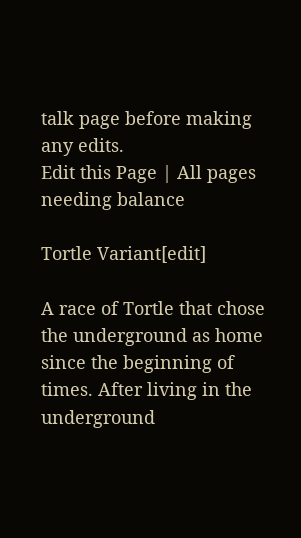talk page before making any edits.
Edit this Page | All pages needing balance

Tortle Variant[edit]

A race of Tortle that chose the underground as home since the beginning of times. After living in the underground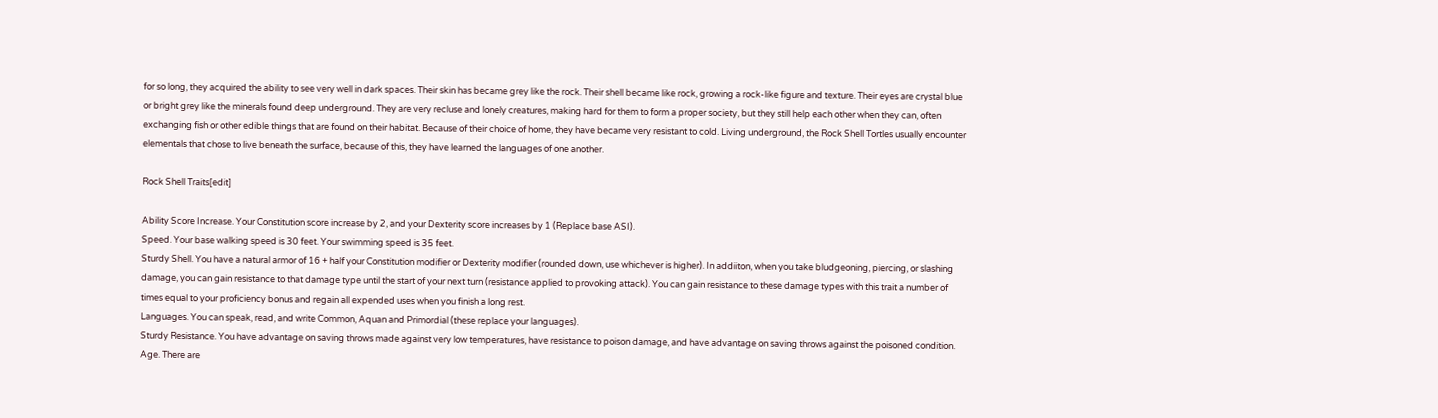for so long, they acquired the ability to see very well in dark spaces. Their skin has became grey like the rock. Their shell became like rock, growing a rock-like figure and texture. Their eyes are crystal blue or bright grey like the minerals found deep underground. They are very recluse and lonely creatures, making hard for them to form a proper society, but they still help each other when they can, often exchanging fish or other edible things that are found on their habitat. Because of their choice of home, they have became very resistant to cold. Living underground, the Rock Shell Tortles usually encounter elementals that chose to live beneath the surface, because of this, they have learned the languages of one another.

Rock Shell Traits[edit]

Ability Score Increase. Your Constitution score increase by 2, and your Dexterity score increases by 1 (Replace base ASI).
Speed. Your base walking speed is 30 feet. Your swimming speed is 35 feet.
Sturdy Shell. You have a natural armor of 16 + half your Constitution modifier or Dexterity modifier (rounded down, use whichever is higher). In addiiton, when you take bludgeoning, piercing, or slashing damage, you can gain resistance to that damage type until the start of your next turn (resistance applied to provoking attack). You can gain resistance to these damage types with this trait a number of times equal to your proficiency bonus and regain all expended uses when you finish a long rest.
Languages. You can speak, read, and write Common, Aquan and Primordial (these replace your languages).
Sturdy Resistance. You have advantage on saving throws made against very low temperatures, have resistance to poison damage, and have advantage on saving throws against the poisoned condition.
Age. There are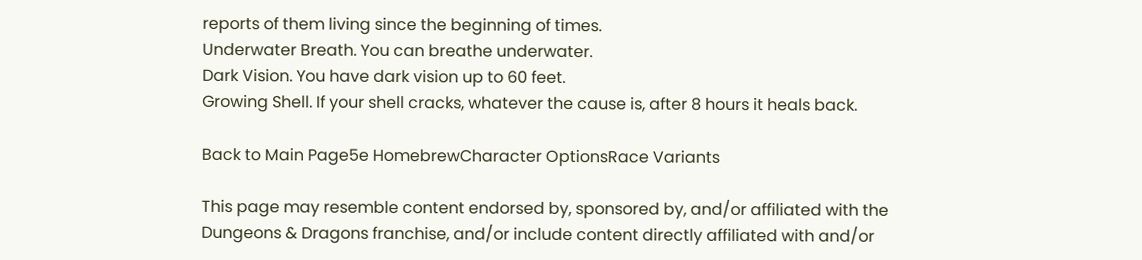reports of them living since the beginning of times.
Underwater Breath. You can breathe underwater.
Dark Vision. You have dark vision up to 60 feet.
Growing Shell. If your shell cracks, whatever the cause is, after 8 hours it heals back.

Back to Main Page5e HomebrewCharacter OptionsRace Variants

This page may resemble content endorsed by, sponsored by, and/or affiliated with the Dungeons & Dragons franchise, and/or include content directly affiliated with and/or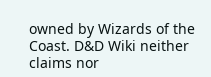owned by Wizards of the Coast. D&D Wiki neither claims nor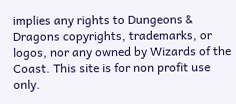implies any rights to Dungeons & Dragons copyrights, trademarks, or logos, nor any owned by Wizards of the Coast. This site is for non profit use only.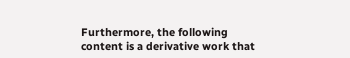Furthermore, the following content is a derivative work that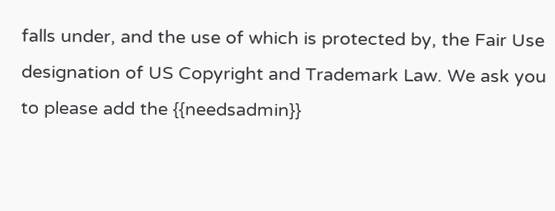falls under, and the use of which is protected by, the Fair Use designation of US Copyright and Trademark Law. We ask you to please add the {{needsadmin}}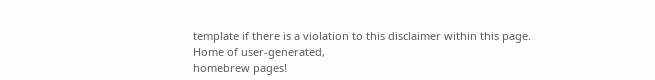template if there is a violation to this disclaimer within this page.
Home of user-generated,
homebrew pages!